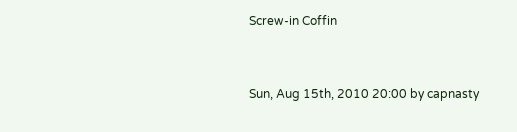Screw-in Coffin


Sun, Aug 15th, 2010 20:00 by capnasty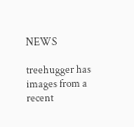NEWS

treehugger has images from a recent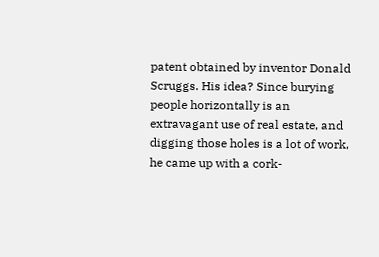patent obtained by inventor Donald Scruggs. His idea? Since burying people horizontally is an extravagant use of real estate, and digging those holes is a lot of work, he came up with a cork-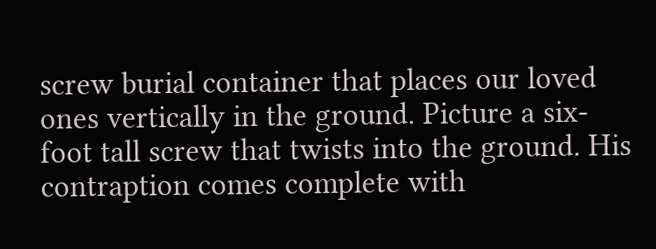screw burial container that places our loved ones vertically in the ground. Picture a six-foot tall screw that twists into the ground. His contraption comes complete with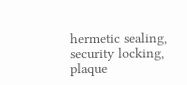hermetic sealing, security locking, plaque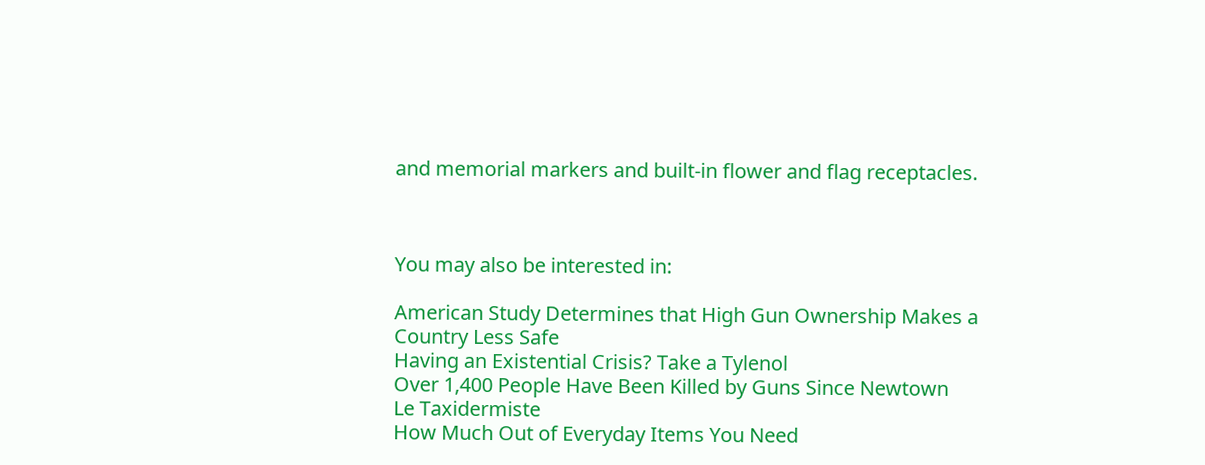and memorial markers and built-in flower and flag receptacles.



You may also be interested in:

American Study Determines that High Gun Ownership Makes a Country Less Safe
Having an Existential Crisis? Take a Tylenol
Over 1,400 People Have Been Killed by Guns Since Newtown
Le Taxidermiste
How Much Out of Everyday Items You Need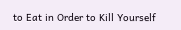to Eat in Order to Kill Yourself